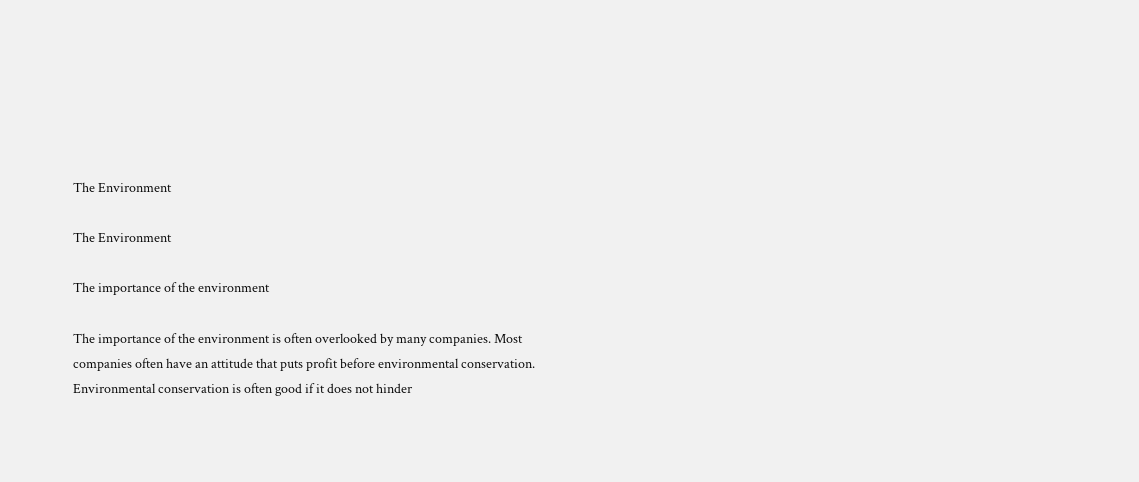The Environment

The Environment

The importance of the environment

The importance of the environment is often overlooked by many companies. Most companies often have an attitude that puts profit before environmental conservation. Environmental conservation is often good if it does not hinder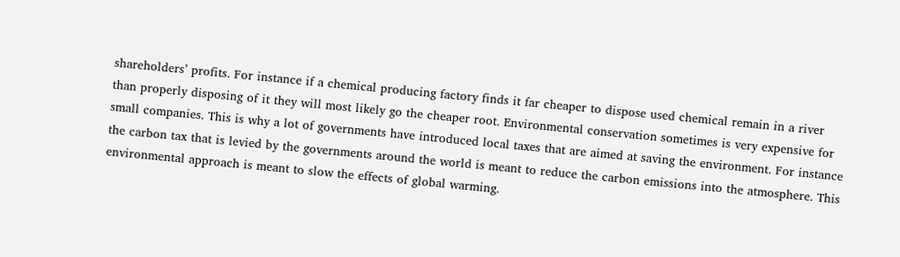shareholders’ profits. For instance if a chemical producing factory finds it far cheaper to dispose used chemical remain in a river than properly disposing of it they will most likely go the cheaper root. Environmental conservation sometimes is very expensive for small companies. This is why a lot of governments have introduced local taxes that are aimed at saving the environment. For instance the carbon tax that is levied by the governments around the world is meant to reduce the carbon emissions into the atmosphere. This environmental approach is meant to slow the effects of global warming.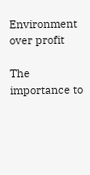Environment over profit

The importance to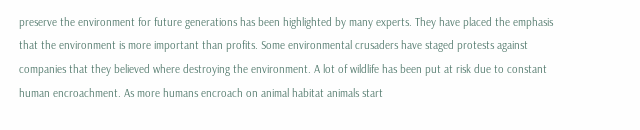preserve the environment for future generations has been highlighted by many experts. They have placed the emphasis that the environment is more important than profits. Some environmental crusaders have staged protests against companies that they believed where destroying the environment. A lot of wildlife has been put at risk due to constant human encroachment. As more humans encroach on animal habitat animals start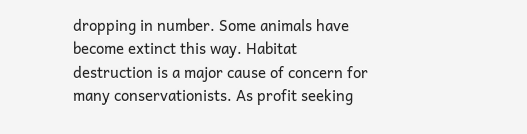dropping in number. Some animals have become extinct this way. Habitat destruction is a major cause of concern for many conservationists. As profit seeking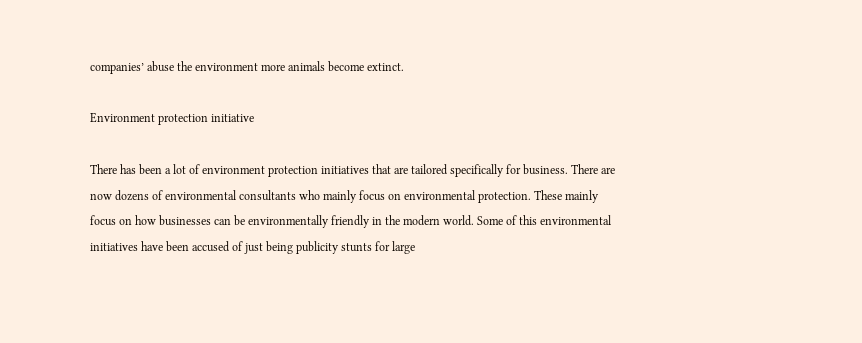companies’ abuse the environment more animals become extinct.

Environment protection initiative

There has been a lot of environment protection initiatives that are tailored specifically for business. There are now dozens of environmental consultants who mainly focus on environmental protection. These mainly focus on how businesses can be environmentally friendly in the modern world. Some of this environmental initiatives have been accused of just being publicity stunts for large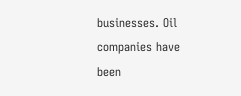businesses. Oil companies have been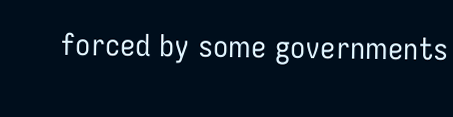forced by some governments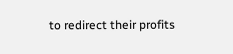to redirect their profits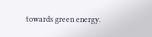towards green energy.